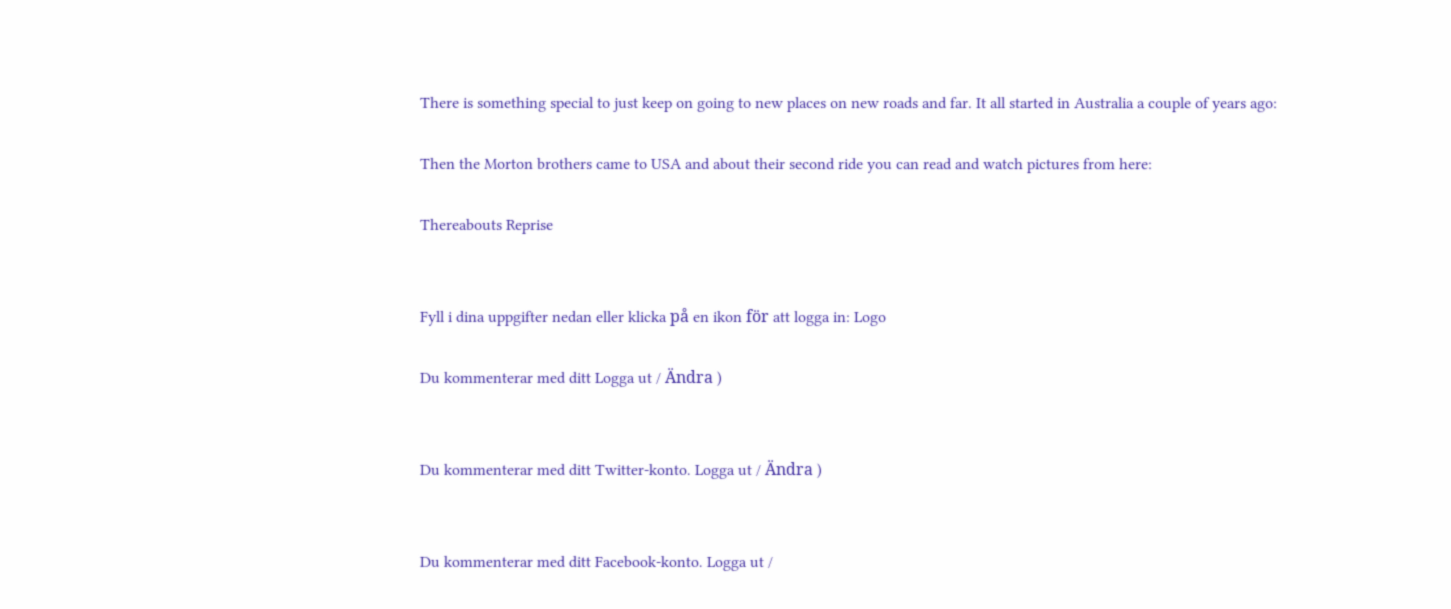There is something special to just keep on going to new places on new roads and far. It all started in Australia a couple of years ago:

Then the Morton brothers came to USA and about their second ride you can read and watch pictures from here:

Thereabouts Reprise


Fyll i dina uppgifter nedan eller klicka på en ikon för att logga in: Logo

Du kommenterar med ditt Logga ut / Ändra )


Du kommenterar med ditt Twitter-konto. Logga ut / Ändra )


Du kommenterar med ditt Facebook-konto. Logga ut /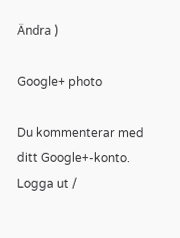Ändra )

Google+ photo

Du kommenterar med ditt Google+-konto. Logga ut /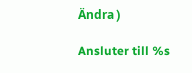Ändra )

Ansluter till %s